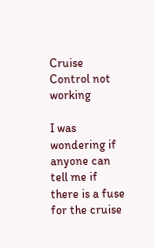Cruise Control not working

I was wondering if anyone can tell me if there is a fuse for the cruise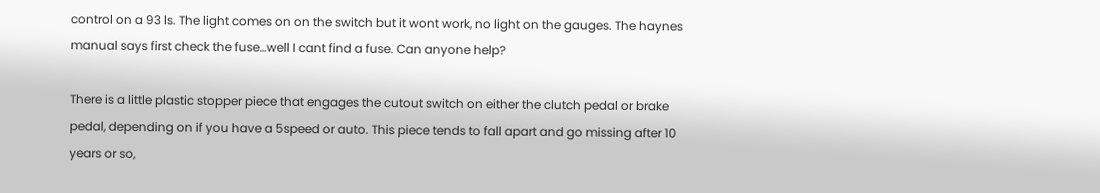control on a 93 ls. The light comes on on the switch but it wont work, no light on the gauges. The haynes manual says first check the fuse…well I cant find a fuse. Can anyone help?

There is a little plastic stopper piece that engages the cutout switch on either the clutch pedal or brake pedal, depending on if you have a 5speed or auto. This piece tends to fall apart and go missing after 10 years or so,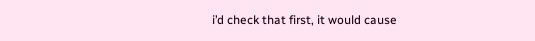i’d check that first, it would cause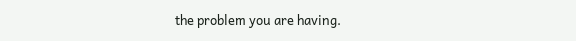the problem you are having.